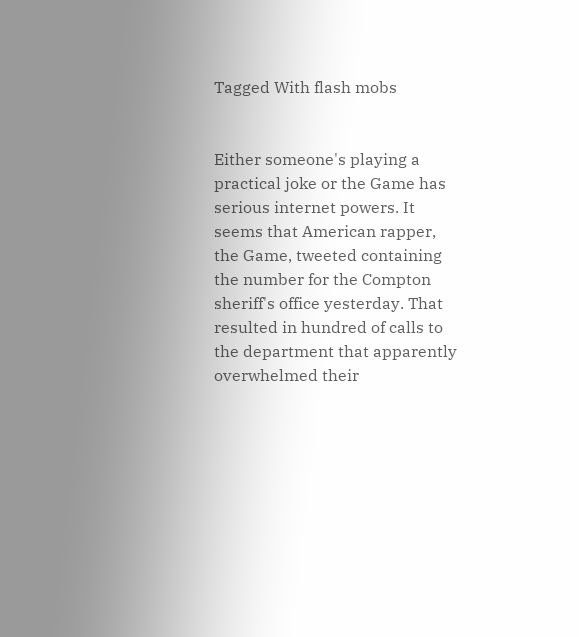Tagged With flash mobs


Either someone's playing a practical joke or the Game has serious internet powers. It seems that American rapper, the Game, tweeted containing the number for the Compton sheriff's office yesterday. That resulted in hundred of calls to the department that apparently overwhelmed their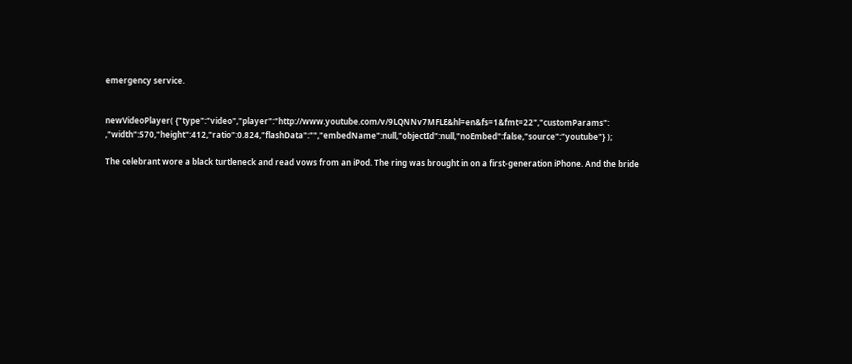emergency service.


newVideoPlayer( {"type":"video","player":"http://www.youtube.com/v/9LQNNv7MFLE&hl=en&fs=1&fmt=22","customParams": ,"width":570,"height":412,"ratio":0.824,"flashData":"","embedName":null,"objectId":null,"noEmbed":false,"source":"youtube"} );

The celebrant wore a black turtleneck and read vows from an iPod. The ring was brought in on a first-generation iPhone. And the bride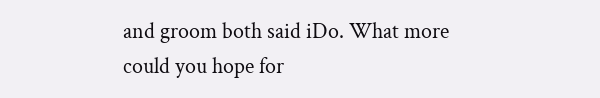and groom both said iDo. What more could you hope for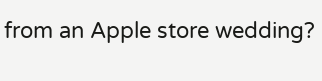from an Apple store wedding?